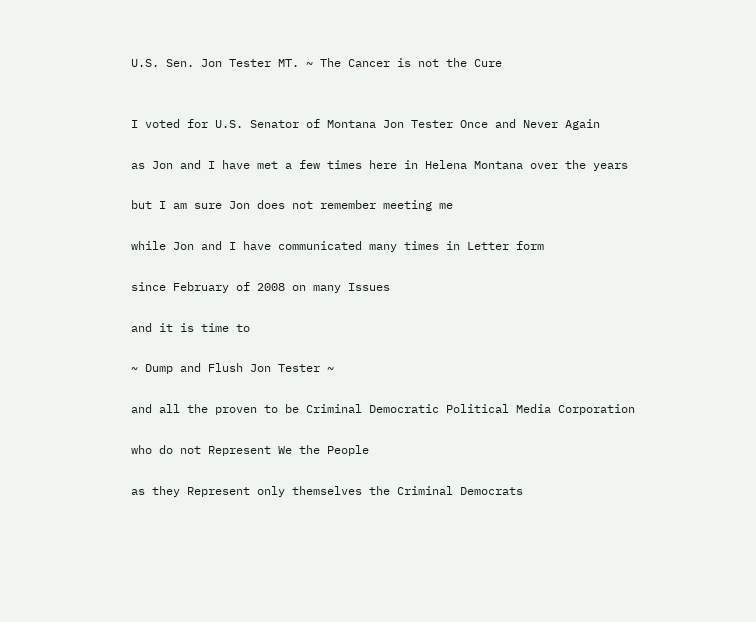U.S. Sen. Jon Tester MT. ~ The Cancer is not the Cure


I voted for U.S. Senator of Montana Jon Tester Once and Never Again

as Jon and I have met a few times here in Helena Montana over the years

but I am sure Jon does not remember meeting me

while Jon and I have communicated many times in Letter form

since February of 2008 on many Issues

and it is time to

~ Dump and Flush Jon Tester ~

and all the proven to be Criminal Democratic Political Media Corporation

who do not Represent We the People

as they Represent only themselves the Criminal Democrats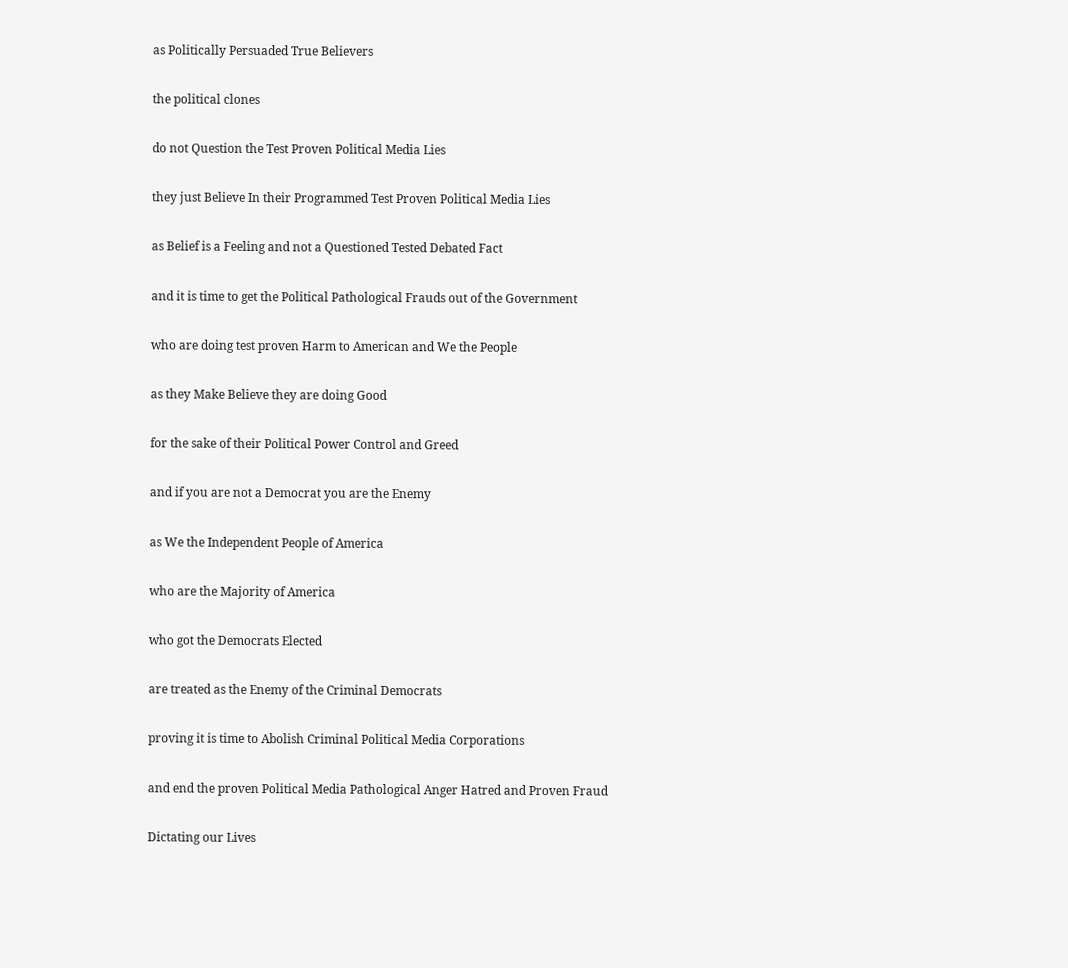as Politically Persuaded True Believers

the political clones

do not Question the Test Proven Political Media Lies

they just Believe In their Programmed Test Proven Political Media Lies

as Belief is a Feeling and not a Questioned Tested Debated Fact

and it is time to get the Political Pathological Frauds out of the Government

who are doing test proven Harm to American and We the People

as they Make Believe they are doing Good

for the sake of their Political Power Control and Greed

and if you are not a Democrat you are the Enemy

as We the Independent People of America

who are the Majority of America

who got the Democrats Elected

are treated as the Enemy of the Criminal Democrats

proving it is time to Abolish Criminal Political Media Corporations

and end the proven Political Media Pathological Anger Hatred and Proven Fraud

Dictating our Lives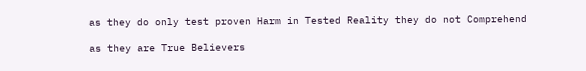as they do only test proven Harm in Tested Reality they do not Comprehend

as they are True Believers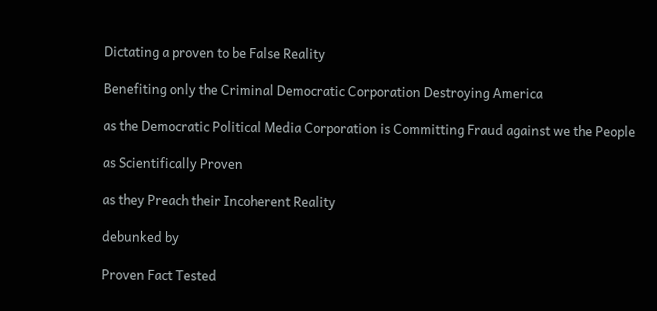Dictating a proven to be False Reality

Benefiting only the Criminal Democratic Corporation Destroying America

as the Democratic Political Media Corporation is Committing Fraud against we the People

as Scientifically Proven

as they Preach their Incoherent Reality

debunked by

Proven Fact Tested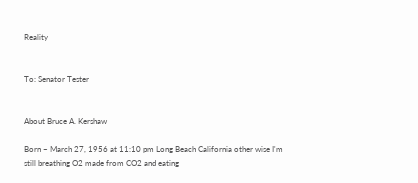Reality


To: Senator Tester


About Bruce A. Kershaw

Born ~ March 27, 1956 at 11:10 pm Long Beach California other wise I'm still breathing O2 made from CO2 and eating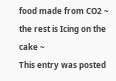food made from CO2 ~ the rest is Icing on the cake ~
This entry was posted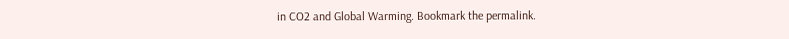in CO2 and Global Warming. Bookmark the permalink.